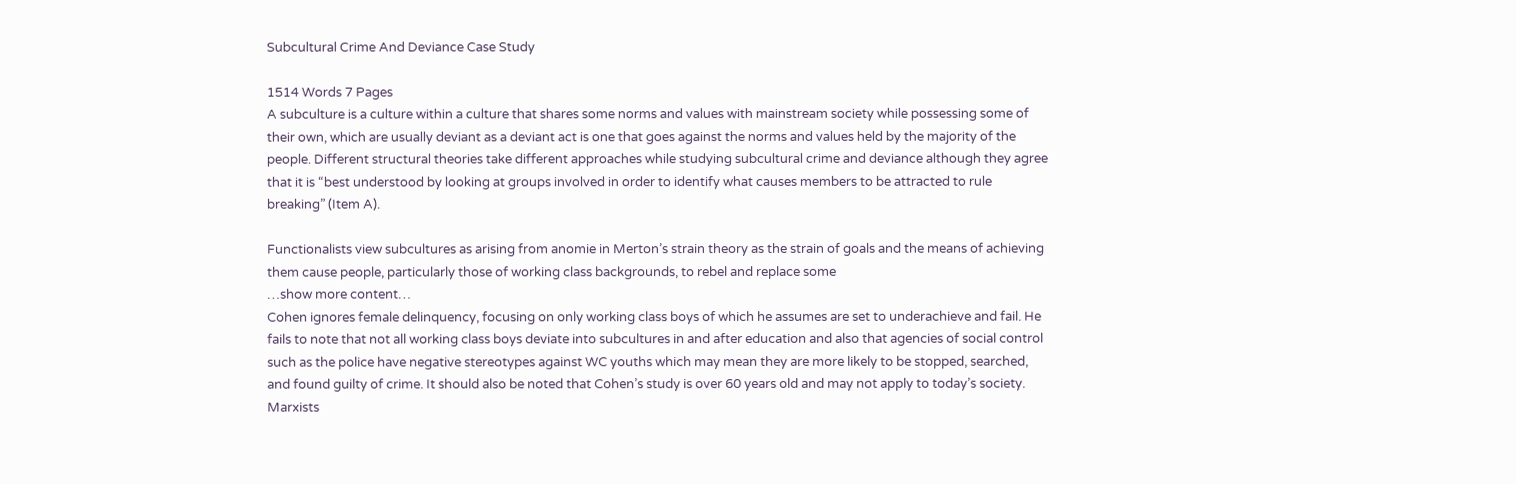Subcultural Crime And Deviance Case Study

1514 Words 7 Pages
A subculture is a culture within a culture that shares some norms and values with mainstream society while possessing some of their own, which are usually deviant as a deviant act is one that goes against the norms and values held by the majority of the people. Different structural theories take different approaches while studying subcultural crime and deviance although they agree that it is “best understood by looking at groups involved in order to identify what causes members to be attracted to rule breaking” (Item A).

Functionalists view subcultures as arising from anomie in Merton’s strain theory as the strain of goals and the means of achieving them cause people, particularly those of working class backgrounds, to rebel and replace some
…show more content…
Cohen ignores female delinquency, focusing on only working class boys of which he assumes are set to underachieve and fail. He fails to note that not all working class boys deviate into subcultures in and after education and also that agencies of social control such as the police have negative stereotypes against WC youths which may mean they are more likely to be stopped, searched, and found guilty of crime. It should also be noted that Cohen’s study is over 60 years old and may not apply to today’s society. Marxists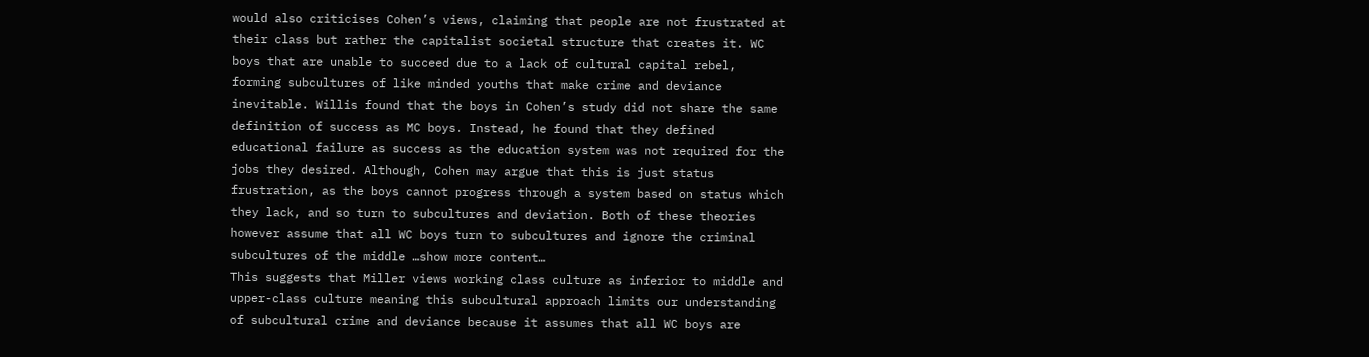would also criticises Cohen’s views, claiming that people are not frustrated at their class but rather the capitalist societal structure that creates it. WC boys that are unable to succeed due to a lack of cultural capital rebel, forming subcultures of like minded youths that make crime and deviance inevitable. Willis found that the boys in Cohen’s study did not share the same definition of success as MC boys. Instead, he found that they defined educational failure as success as the education system was not required for the jobs they desired. Although, Cohen may argue that this is just status frustration, as the boys cannot progress through a system based on status which they lack, and so turn to subcultures and deviation. Both of these theories however assume that all WC boys turn to subcultures and ignore the criminal subcultures of the middle …show more content…
This suggests that Miller views working class culture as inferior to middle and upper-class culture meaning this subcultural approach limits our understanding of subcultural crime and deviance because it assumes that all WC boys are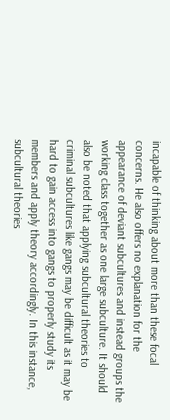incapable of thinking about more than these focal concerns. He also offers no explanation for the appearance of deviant subcultures and instead groups the working class together as one large subculture. It should also be noted that applying subcultural theories to criminal subcultures like gangs may be difficult as it may be hard to gain access into gangs to properly study its members and apply theory accordingly. In this instance, subcultural theories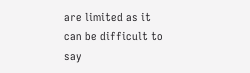are limited as it can be difficult to say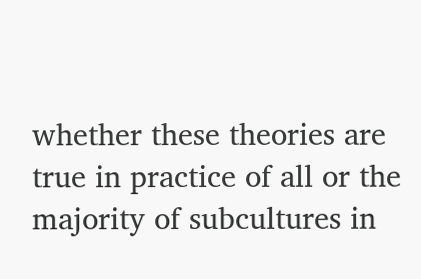whether these theories are true in practice of all or the majority of subcultures in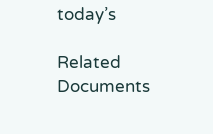today’s

Related Documents